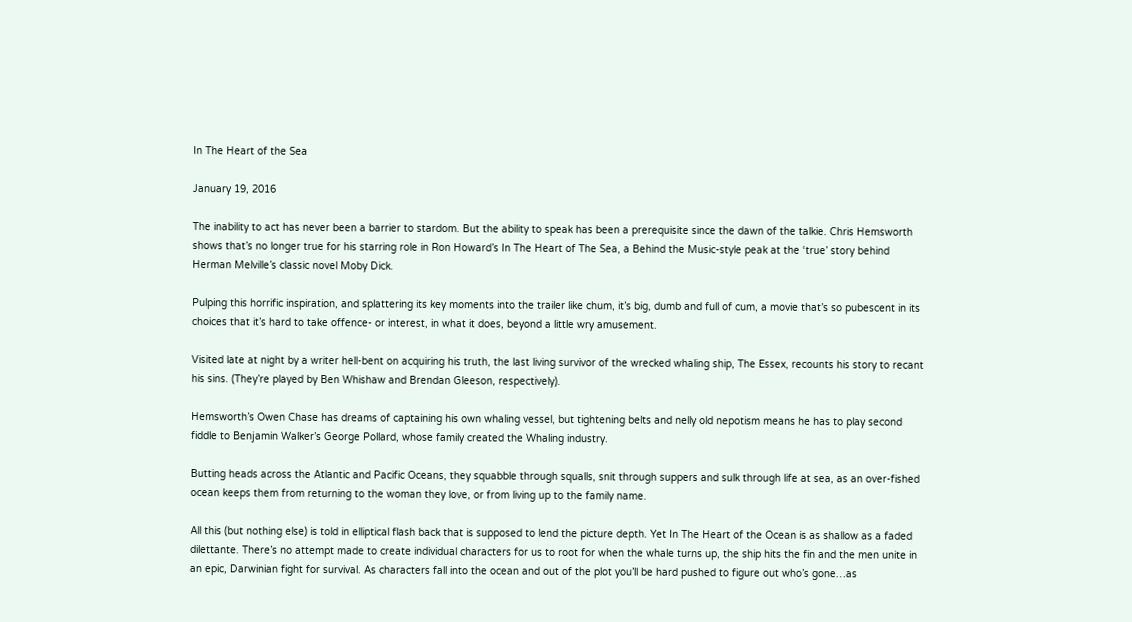In The Heart of the Sea

January 19, 2016

The inability to act has never been a barrier to stardom. But the ability to speak has been a prerequisite since the dawn of the talkie. Chris Hemsworth shows that’s no longer true for his starring role in Ron Howard’s In The Heart of The Sea, a Behind the Music-style peak at the ‘true’ story behind Herman Melville’s classic novel Moby Dick.

Pulping this horrific inspiration, and splattering its key moments into the trailer like chum, it’s big, dumb and full of cum, a movie that’s so pubescent in its choices that it’s hard to take offence- or interest, in what it does, beyond a little wry amusement.

Visited late at night by a writer hell-bent on acquiring his truth, the last living survivor of the wrecked whaling ship, The Essex, recounts his story to recant his sins. (They’re played by Ben Whishaw and Brendan Gleeson, respectively).

Hemsworth’s Owen Chase has dreams of captaining his own whaling vessel, but tightening belts and nelly old nepotism means he has to play second fiddle to Benjamin Walker’s George Pollard, whose family created the Whaling industry.

Butting heads across the Atlantic and Pacific Oceans, they squabble through squalls, snit through suppers and sulk through life at sea, as an over-fished ocean keeps them from returning to the woman they love, or from living up to the family name.

All this (but nothing else) is told in elliptical flash back that is supposed to lend the picture depth. Yet In The Heart of the Ocean is as shallow as a faded dilettante. There’s no attempt made to create individual characters for us to root for when the whale turns up, the ship hits the fin and the men unite in an epic, Darwinian fight for survival. As characters fall into the ocean and out of the plot you’ll be hard pushed to figure out who’s gone…as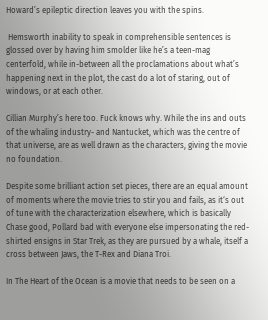Howard’s epileptic direction leaves you with the spins.

 Hemsworth inability to speak in comprehensible sentences is glossed over by having him smolder like he’s a teen-mag centerfold, while in-between all the proclamations about what’s happening next in the plot, the cast do a lot of staring, out of windows, or at each other.

Cillian Murphy’s here too. Fuck knows why. While the ins and outs of the whaling industry- and Nantucket, which was the centre of that universe, are as well drawn as the characters, giving the movie no foundation.

Despite some brilliant action set pieces, there are an equal amount of moments where the movie tries to stir you and fails, as it‘s out of tune with the characterization elsewhere, which is basically Chase good, Pollard bad with everyone else impersonating the red-shirted ensigns in Star Trek, as they are pursued by a whale, itself a cross between Jaws, the T-Rex and Diana Troi.

In The Heart of the Ocean is a movie that needs to be seen on a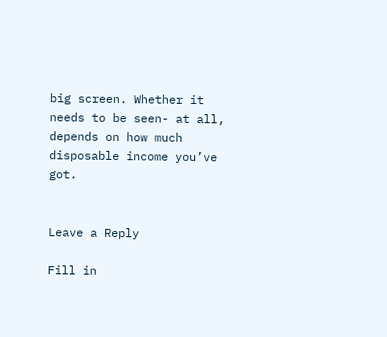big screen. Whether it needs to be seen- at all, depends on how much disposable income you’ve got.


Leave a Reply

Fill in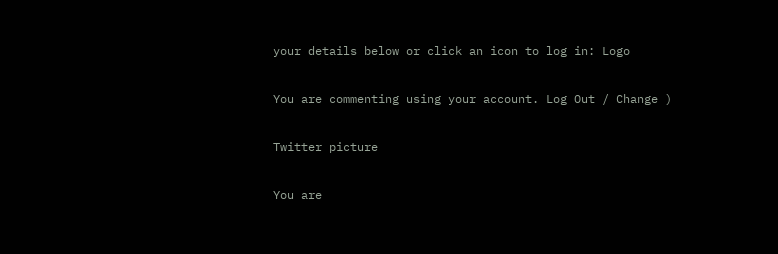your details below or click an icon to log in: Logo

You are commenting using your account. Log Out / Change )

Twitter picture

You are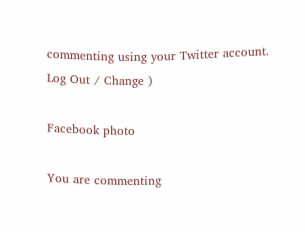commenting using your Twitter account. Log Out / Change )

Facebook photo

You are commenting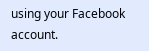using your Facebook account.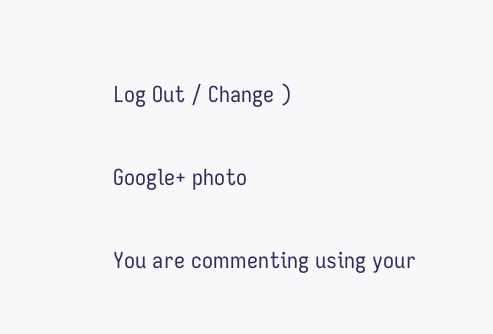Log Out / Change )

Google+ photo

You are commenting using your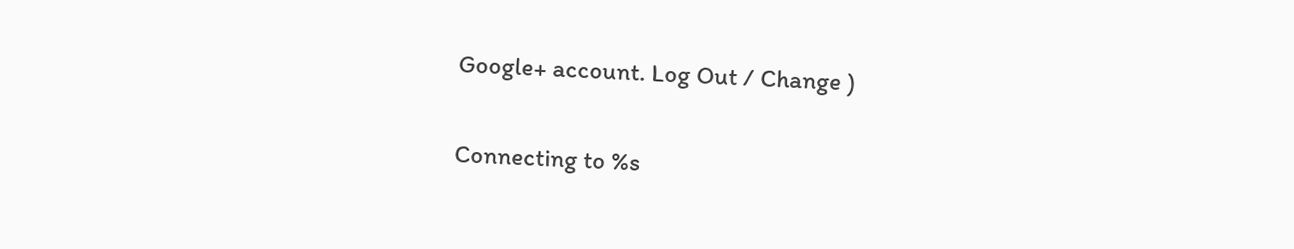Google+ account. Log Out / Change )

Connecting to %s